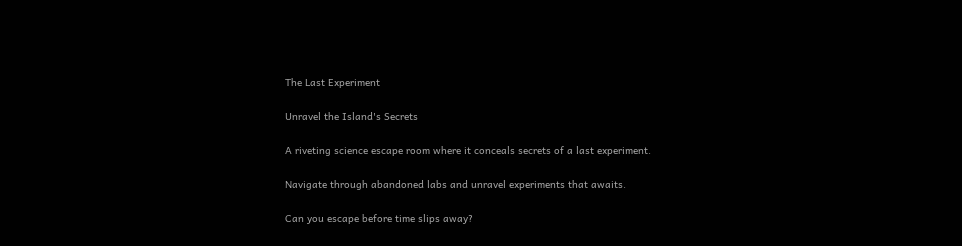The Last Experiment

Unravel the Island's Secrets

A riveting science escape room where it conceals secrets of a last experiment.

Navigate through abandoned labs and unravel experiments that awaits.

Can you escape before time slips away?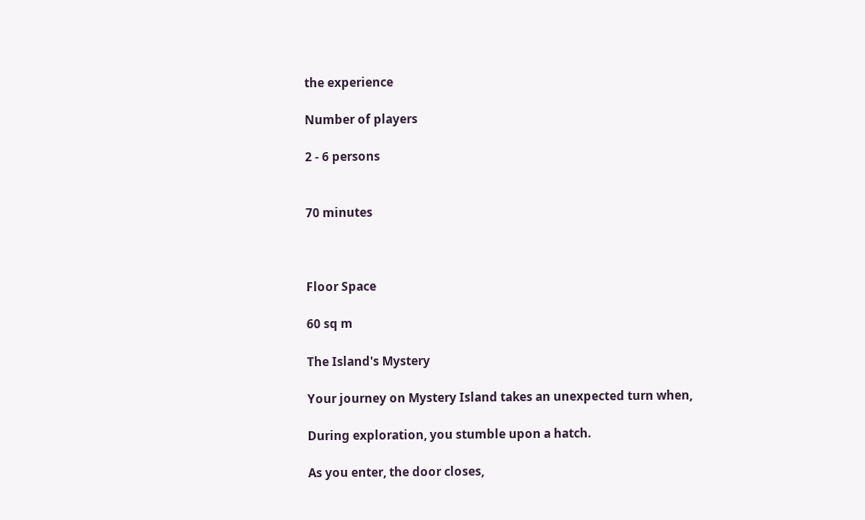the experience

Number of players

2 - 6 persons


70 minutes



Floor Space

60 sq m

The Island's Mystery

Your journey on Mystery Island takes an unexpected turn when,

During exploration, you stumble upon a hatch.

As you enter, the door closes,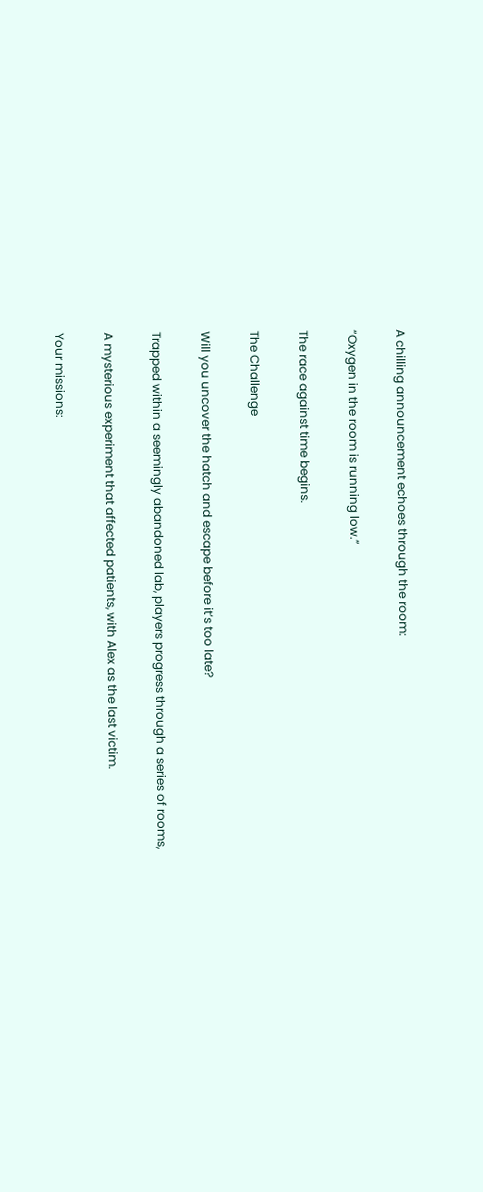A chilling announcement echoes through the room:

“Oxygen in the room is running low.”

The race against time begins.

The Challenge

Will you uncover the hatch and escape before it’s too late?

Trapped within a seemingly abandoned lab, players progress through a series of rooms,

A mysterious experiment that affected patients, with Alex as the last victim.

Your missions: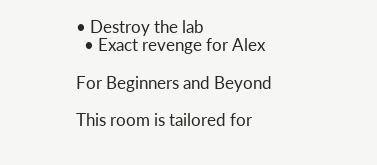• Destroy the lab
  • Exact revenge for Alex

For Beginners and Beyond

This room is tailored for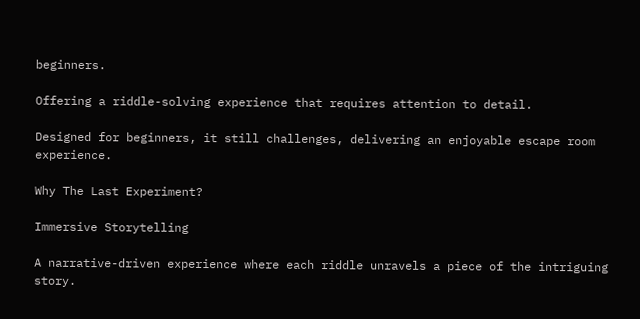beginners.

Offering a riddle-solving experience that requires attention to detail.

Designed for beginners, it still challenges, delivering an enjoyable escape room experience.

Why The Last Experiment?

Immersive Storytelling

A narrative-driven experience where each riddle unravels a piece of the intriguing story.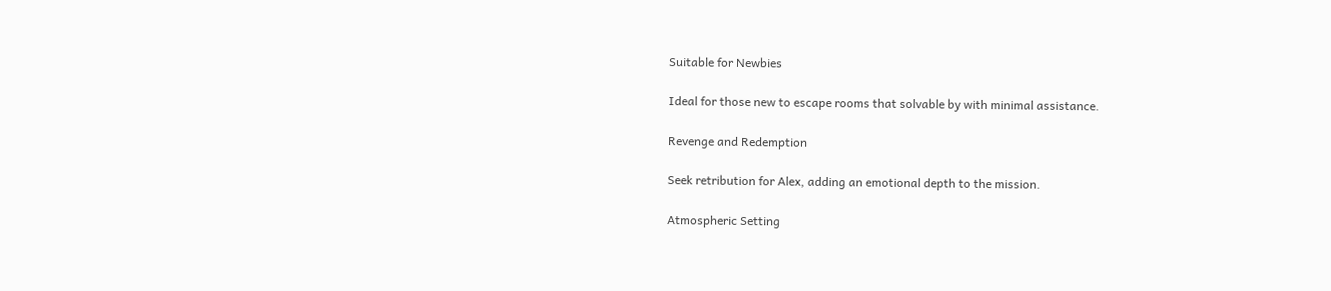Suitable for Newbies

Ideal for those new to escape rooms that solvable by with minimal assistance.

Revenge and Redemption

Seek retribution for Alex, adding an emotional depth to the mission.

Atmospheric Setting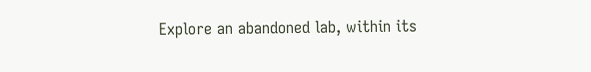Explore an abandoned lab, within its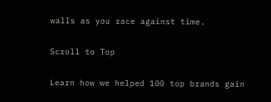walls as you race against time.

Scroll to Top

Learn how we helped 100 top brands gain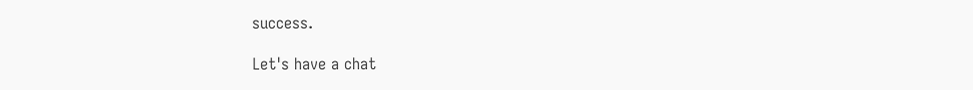success.

Let's have a chat